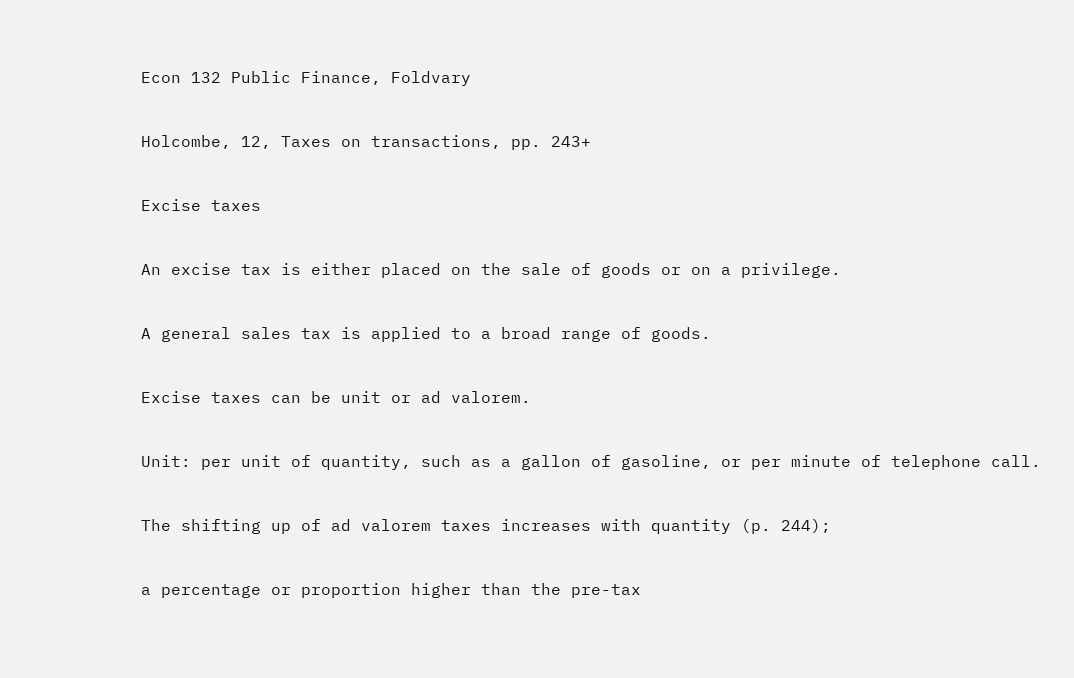Econ 132 Public Finance, Foldvary

Holcombe, 12, Taxes on transactions, pp. 243+

Excise taxes

An excise tax is either placed on the sale of goods or on a privilege.

A general sales tax is applied to a broad range of goods.

Excise taxes can be unit or ad valorem.

Unit: per unit of quantity, such as a gallon of gasoline, or per minute of telephone call.

The shifting up of ad valorem taxes increases with quantity (p. 244);

a percentage or proportion higher than the pre-tax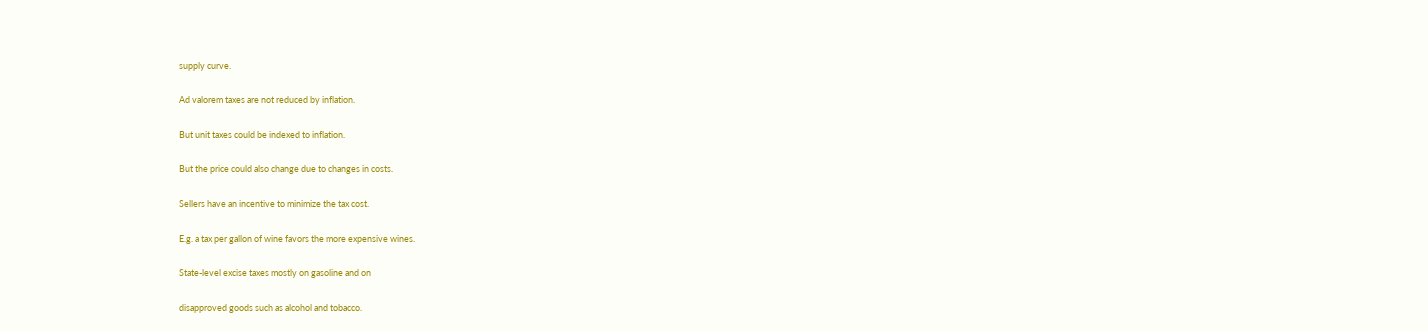supply curve.

Ad valorem taxes are not reduced by inflation.

But unit taxes could be indexed to inflation.

But the price could also change due to changes in costs.

Sellers have an incentive to minimize the tax cost.

E.g. a tax per gallon of wine favors the more expensive wines.

State-level excise taxes mostly on gasoline and on

disapproved goods such as alcohol and tobacco.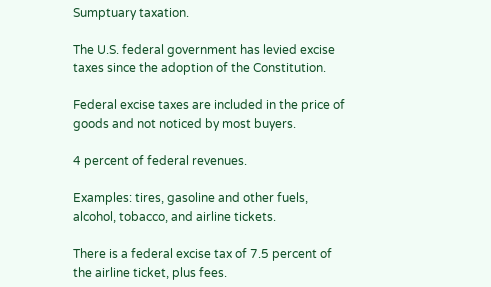Sumptuary taxation.

The U.S. federal government has levied excise taxes since the adoption of the Constitution.

Federal excise taxes are included in the price of goods and not noticed by most buyers.

4 percent of federal revenues.

Examples: tires, gasoline and other fuels, alcohol, tobacco, and airline tickets.

There is a federal excise tax of 7.5 percent of the airline ticket, plus fees.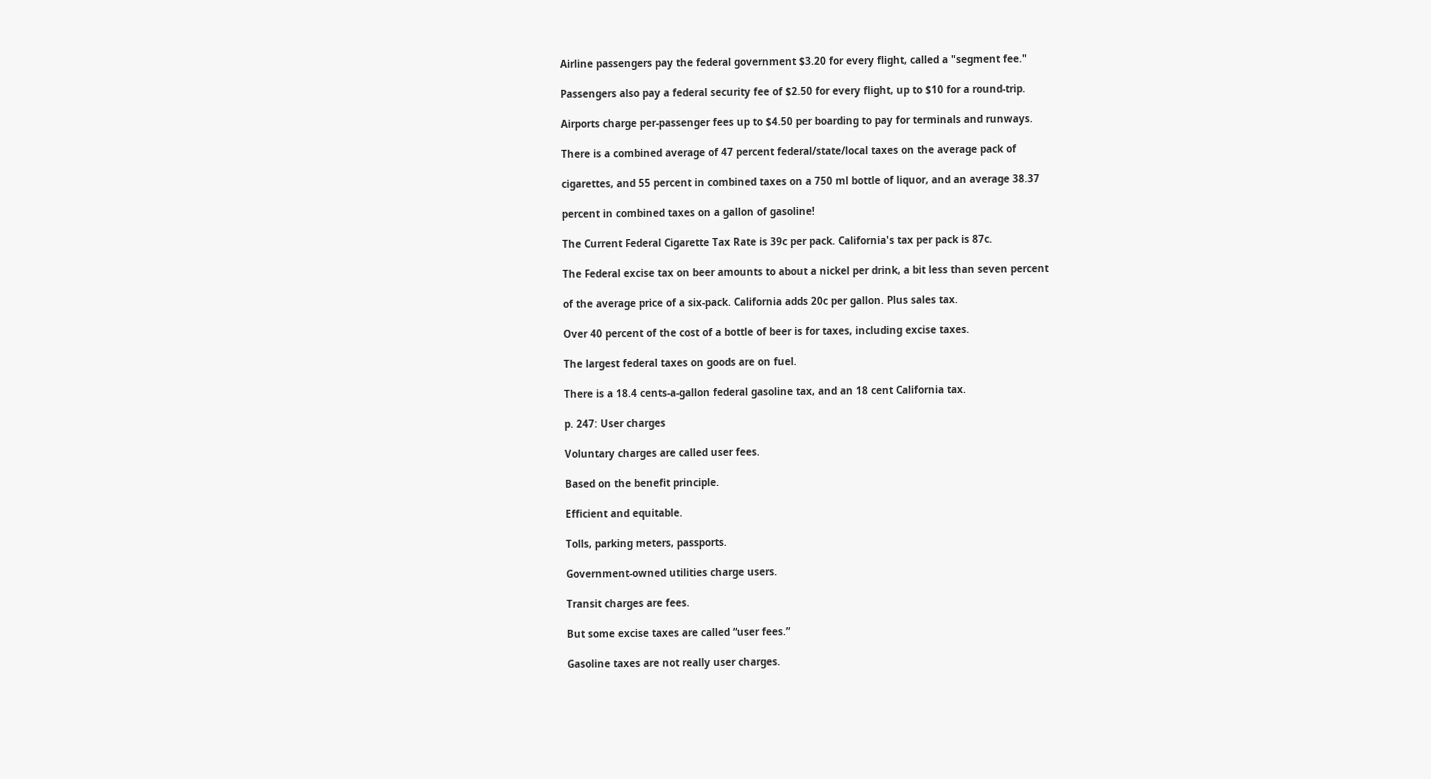Airline passengers pay the federal government $3.20 for every flight, called a "segment fee."

Passengers also pay a federal security fee of $2.50 for every flight, up to $10 for a round-trip.

Airports charge per-passenger fees up to $4.50 per boarding to pay for terminals and runways.

There is a combined average of 47 percent federal/state/local taxes on the average pack of

cigarettes, and 55 percent in combined taxes on a 750 ml bottle of liquor, and an average 38.37

percent in combined taxes on a gallon of gasoline!

The Current Federal Cigarette Tax Rate is 39c per pack. California's tax per pack is 87c.

The Federal excise tax on beer amounts to about a nickel per drink, a bit less than seven percent

of the average price of a six-pack. California adds 20c per gallon. Plus sales tax.

Over 40 percent of the cost of a bottle of beer is for taxes, including excise taxes.

The largest federal taxes on goods are on fuel.

There is a 18.4 cents-a-gallon federal gasoline tax, and an 18 cent California tax.

p. 247: User charges

Voluntary charges are called user fees.

Based on the benefit principle.

Efficient and equitable.

Tolls, parking meters, passports.

Government-owned utilities charge users.

Transit charges are fees.

But some excise taxes are called “user fees.”

Gasoline taxes are not really user charges.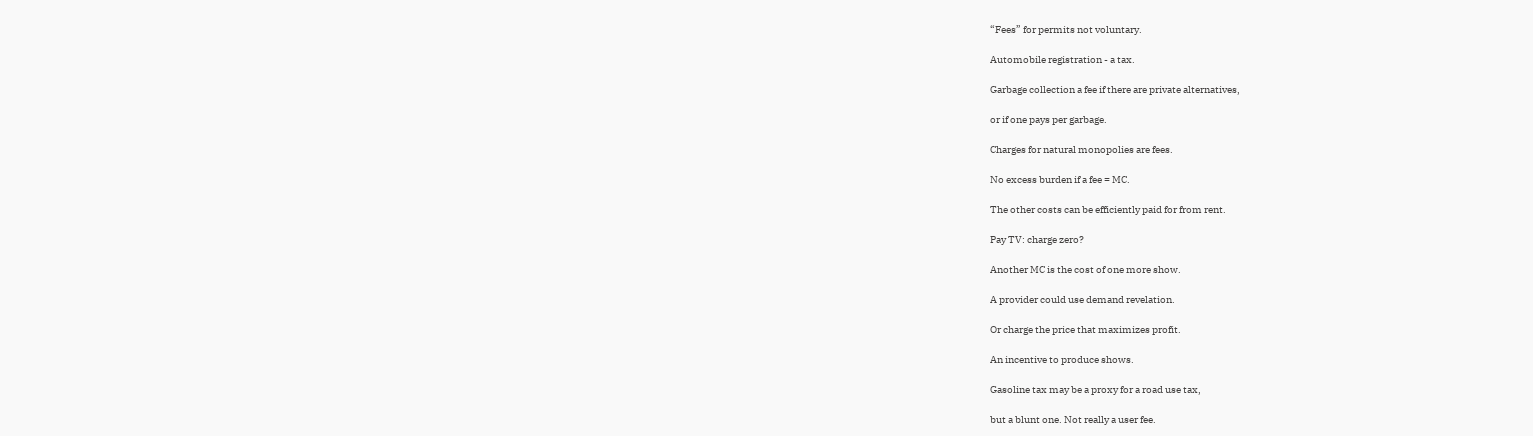“Fees” for permits not voluntary.

Automobile registration - a tax.

Garbage collection a fee if there are private alternatives,

or if one pays per garbage.

Charges for natural monopolies are fees.

No excess burden if a fee = MC.

The other costs can be efficiently paid for from rent.

Pay TV: charge zero?

Another MC is the cost of one more show.

A provider could use demand revelation.

Or charge the price that maximizes profit.

An incentive to produce shows.

Gasoline tax may be a proxy for a road use tax,

but a blunt one. Not really a user fee.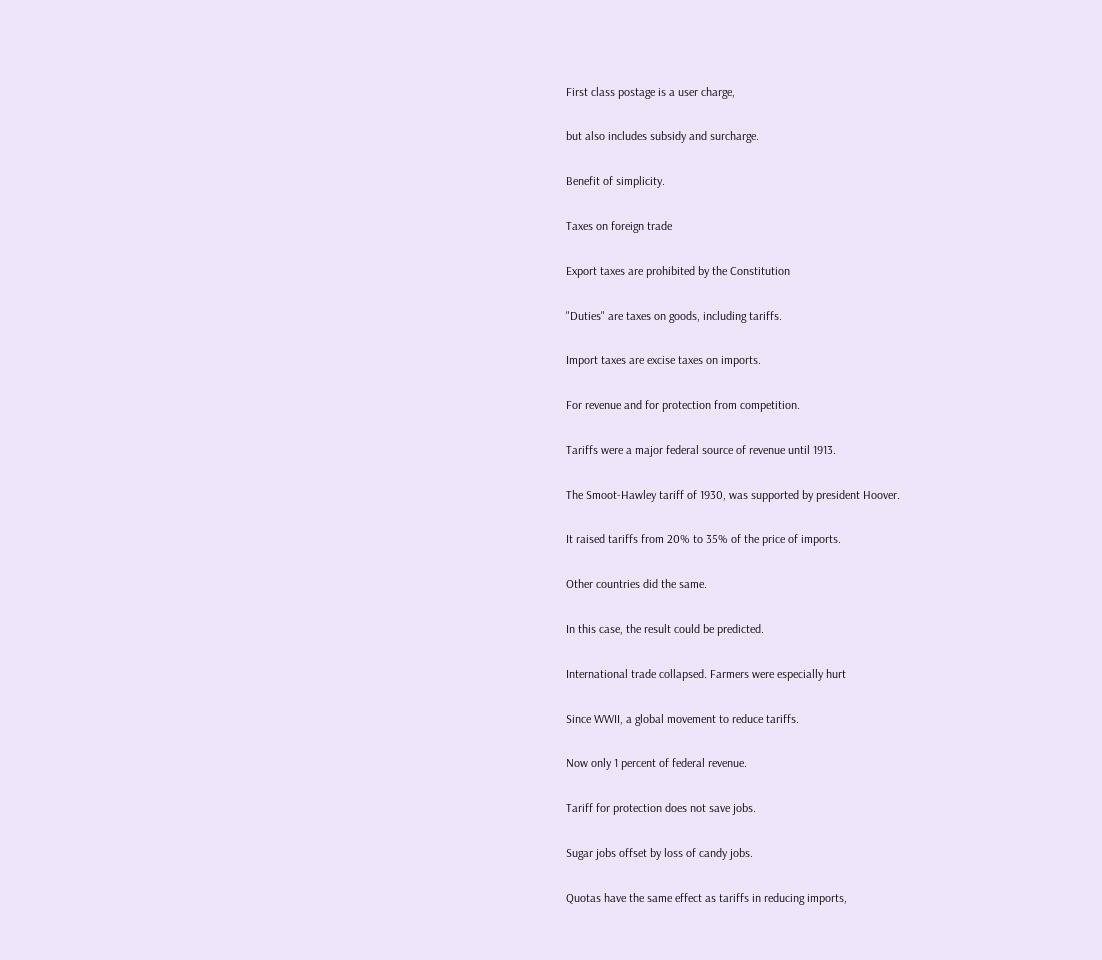First class postage is a user charge,

but also includes subsidy and surcharge.

Benefit of simplicity.

Taxes on foreign trade

Export taxes are prohibited by the Constitution

"Duties" are taxes on goods, including tariffs.

Import taxes are excise taxes on imports.

For revenue and for protection from competition.

Tariffs were a major federal source of revenue until 1913.

The Smoot-Hawley tariff of 1930, was supported by president Hoover.

It raised tariffs from 20% to 35% of the price of imports.

Other countries did the same.

In this case, the result could be predicted.

International trade collapsed. Farmers were especially hurt

Since WWII, a global movement to reduce tariffs.

Now only 1 percent of federal revenue.

Tariff for protection does not save jobs.

Sugar jobs offset by loss of candy jobs.

Quotas have the same effect as tariffs in reducing imports,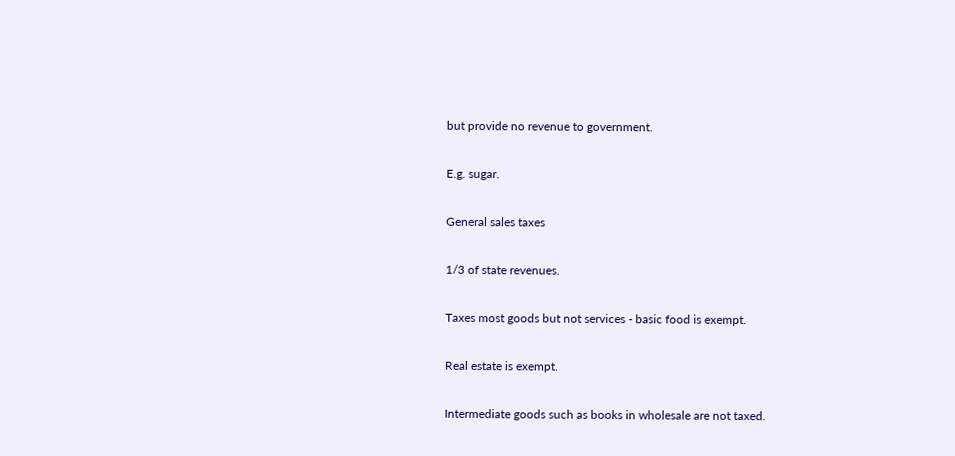but provide no revenue to government.

E.g. sugar.

General sales taxes

1/3 of state revenues.

Taxes most goods but not services - basic food is exempt.

Real estate is exempt.

Intermediate goods such as books in wholesale are not taxed.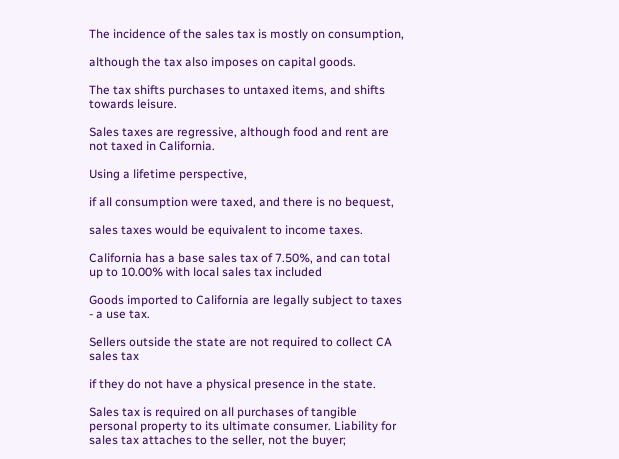The incidence of the sales tax is mostly on consumption,

although the tax also imposes on capital goods.

The tax shifts purchases to untaxed items, and shifts towards leisure.

Sales taxes are regressive, although food and rent are not taxed in California.

Using a lifetime perspective,

if all consumption were taxed, and there is no bequest,

sales taxes would be equivalent to income taxes.

California has a base sales tax of 7.50%, and can total up to 10.00% with local sales tax included

Goods imported to California are legally subject to taxes - a use tax.

Sellers outside the state are not required to collect CA sales tax

if they do not have a physical presence in the state.

Sales tax is required on all purchases of tangible personal property to its ultimate consumer. Liability for sales tax attaches to the seller, not the buyer;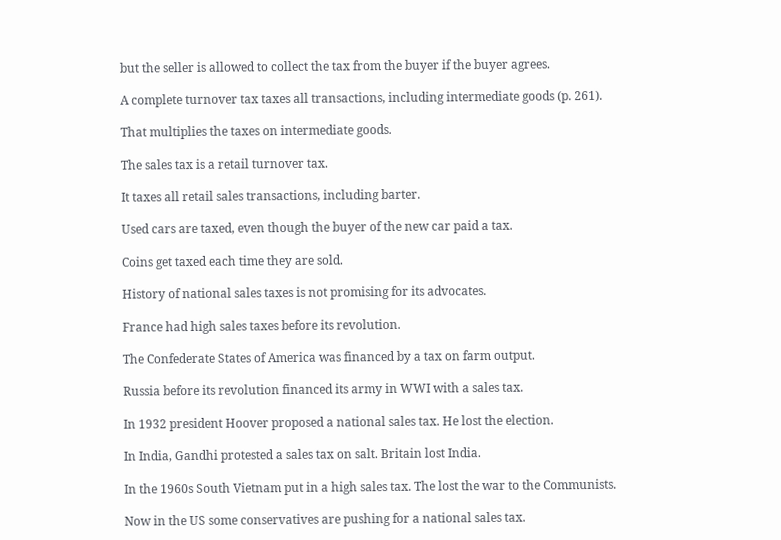but the seller is allowed to collect the tax from the buyer if the buyer agrees.

A complete turnover tax taxes all transactions, including intermediate goods (p. 261).

That multiplies the taxes on intermediate goods.

The sales tax is a retail turnover tax.

It taxes all retail sales transactions, including barter.

Used cars are taxed, even though the buyer of the new car paid a tax.

Coins get taxed each time they are sold.

History of national sales taxes is not promising for its advocates.

France had high sales taxes before its revolution.

The Confederate States of America was financed by a tax on farm output.

Russia before its revolution financed its army in WWI with a sales tax.

In 1932 president Hoover proposed a national sales tax. He lost the election.

In India, Gandhi protested a sales tax on salt. Britain lost India.

In the 1960s South Vietnam put in a high sales tax. The lost the war to the Communists.

Now in the US some conservatives are pushing for a national sales tax.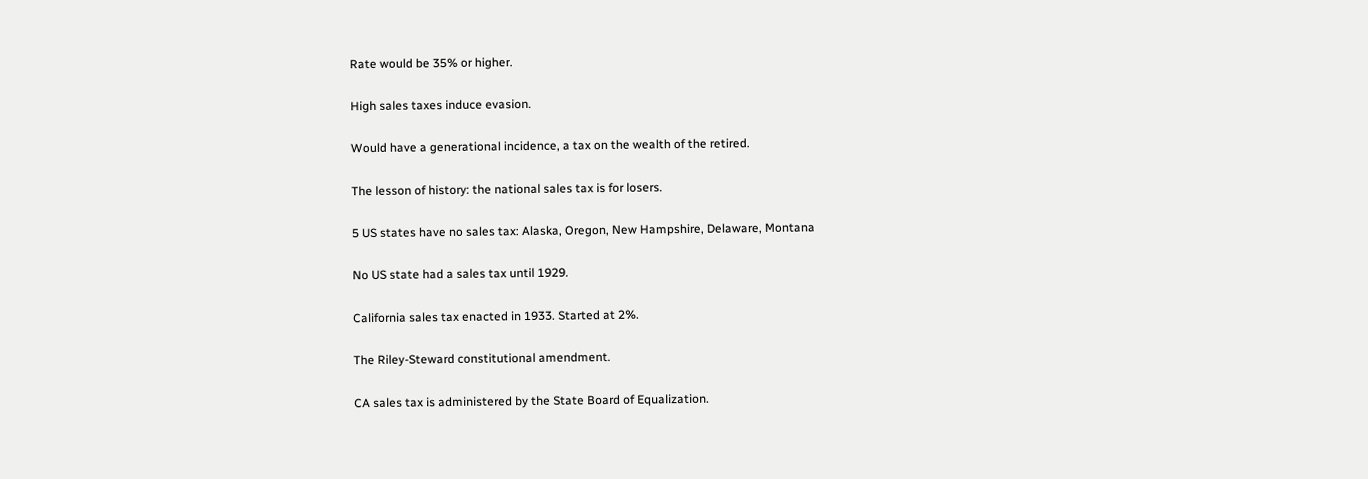Rate would be 35% or higher.

High sales taxes induce evasion.

Would have a generational incidence, a tax on the wealth of the retired.

The lesson of history: the national sales tax is for losers.

5 US states have no sales tax: Alaska, Oregon, New Hampshire, Delaware, Montana

No US state had a sales tax until 1929.

California sales tax enacted in 1933. Started at 2%.

The Riley-Steward constitutional amendment.

CA sales tax is administered by the State Board of Equalization.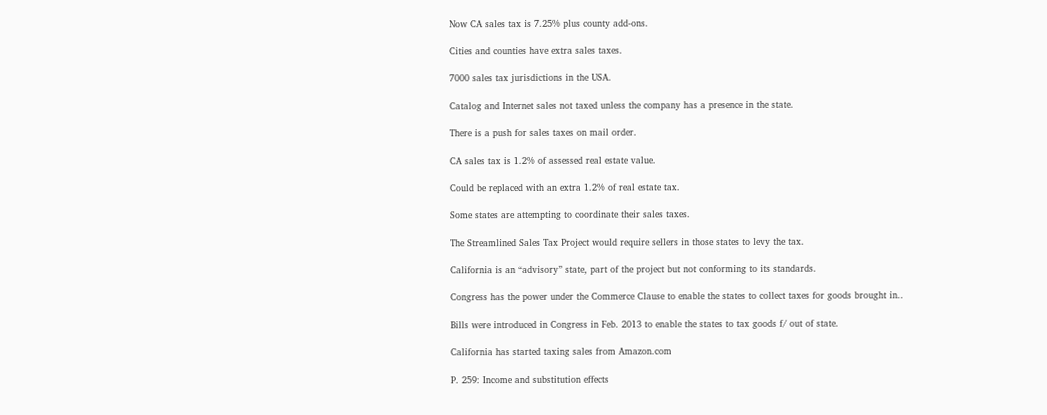Now CA sales tax is 7.25% plus county add-ons.

Cities and counties have extra sales taxes.

7000 sales tax jurisdictions in the USA.

Catalog and Internet sales not taxed unless the company has a presence in the state.

There is a push for sales taxes on mail order.

CA sales tax is 1.2% of assessed real estate value.

Could be replaced with an extra 1.2% of real estate tax.

Some states are attempting to coordinate their sales taxes.

The Streamlined Sales Tax Project would require sellers in those states to levy the tax.

California is an “advisory” state, part of the project but not conforming to its standards.

Congress has the power under the Commerce Clause to enable the states to collect taxes for goods brought in..

Bills were introduced in Congress in Feb. 2013 to enable the states to tax goods f/ out of state.

California has started taxing sales from Amazon.com

P. 259: Income and substitution effects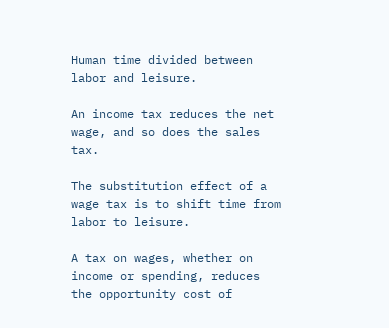Human time divided between labor and leisure.

An income tax reduces the net wage, and so does the sales tax.

The substitution effect of a wage tax is to shift time from labor to leisure.

A tax on wages, whether on income or spending, reduces the opportunity cost of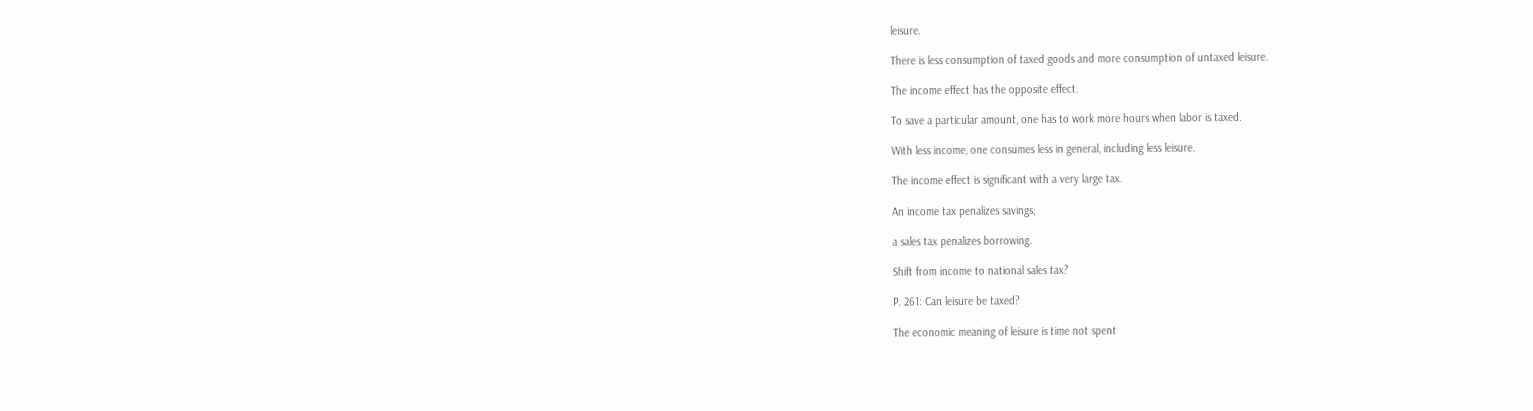leisure.

There is less consumption of taxed goods and more consumption of untaxed leisure.

The income effect has the opposite effect.

To save a particular amount, one has to work more hours when labor is taxed.

With less income, one consumes less in general, including less leisure.

The income effect is significant with a very large tax.

An income tax penalizes savings;

a sales tax penalizes borrowing.

Shift from income to national sales tax?

P. 261: Can leisure be taxed?

The economic meaning of leisure is time not spent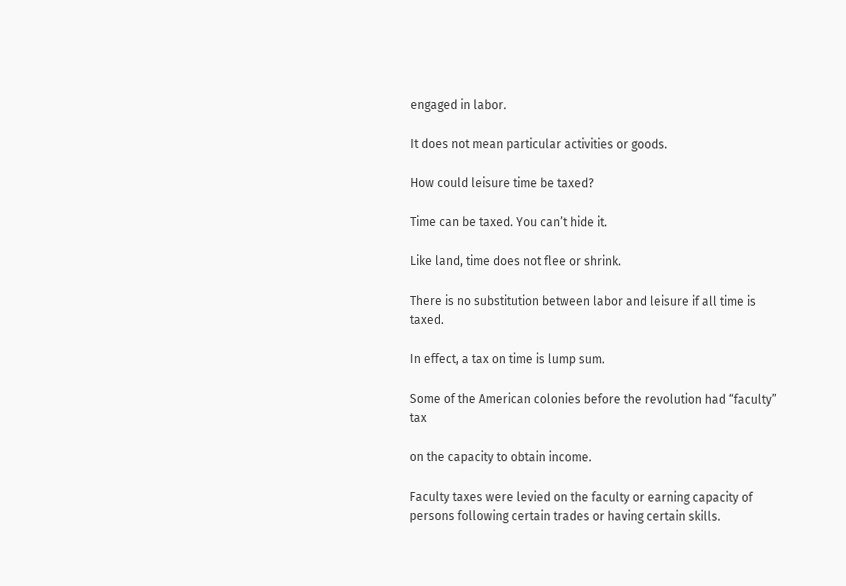engaged in labor.

It does not mean particular activities or goods.

How could leisure time be taxed?

Time can be taxed. You can’t hide it.

Like land, time does not flee or shrink.

There is no substitution between labor and leisure if all time is taxed.

In effect, a tax on time is lump sum.

Some of the American colonies before the revolution had “faculty” tax

on the capacity to obtain income.

Faculty taxes were levied on the faculty or earning capacity of persons following certain trades or having certain skills.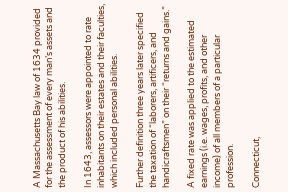A Massachusetts Bay law of 1634 provided for the assessment of every man’s assets and the product of his abilities.

In 1643, assessors were appointed to rate inhabitants on their estates and their faculties, which included personal abilities.

Further definition three years later specified the taxation of “laborers, artificers, and handicraftsmen” on their “returns and gains.”

A fixed rate was applied to the estimated earnings (i.e. wages, profits, and other income) of all members of a particular profession.

Connecticut,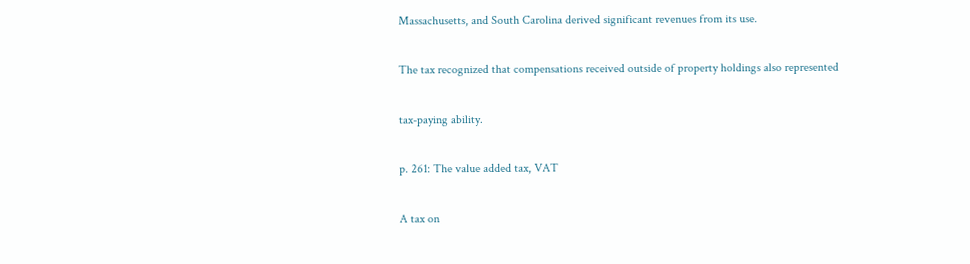Massachusetts, and South Carolina derived significant revenues from its use.

The tax recognized that compensations received outside of property holdings also represented

tax-paying ability.

p. 261: The value added tax, VAT

A tax on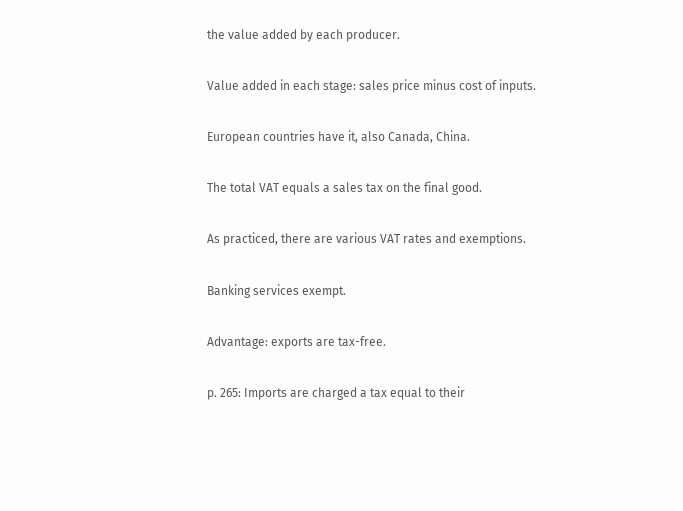the value added by each producer.

Value added in each stage: sales price minus cost of inputs.

European countries have it, also Canada, China.

The total VAT equals a sales tax on the final good.

As practiced, there are various VAT rates and exemptions.

Banking services exempt.

Advantage: exports are tax-free.

p. 265: Imports are charged a tax equal to their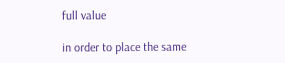full value

in order to place the same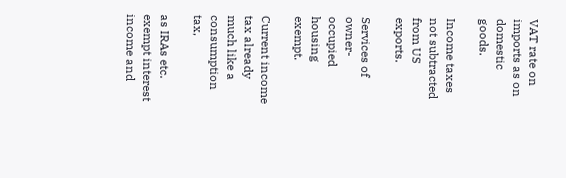VAT rate on imports as on domestic goods.

Income taxes not subtracted from US exports.

Services of owner-occupied housing exempt.

Current income tax already much like a consumption tax,

as IRAs etc. exempt interest income and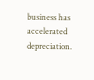business has accelerated depreciation.